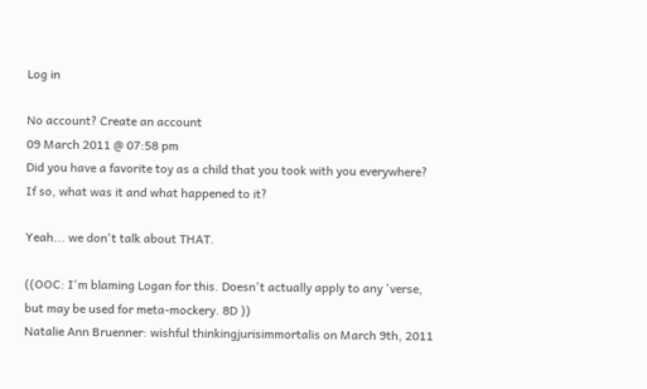Log in

No account? Create an account
09 March 2011 @ 07:58 pm
Did you have a favorite toy as a child that you took with you everywhere? If so, what was it and what happened to it?

Yeah... we don't talk about THAT.

((OOC: I'm blaming Logan for this. Doesn't actually apply to any 'verse, but may be used for meta-mockery. 8D ))
Natalie Ann Bruenner: wishful thinkingjurisimmortalis on March 9th, 2011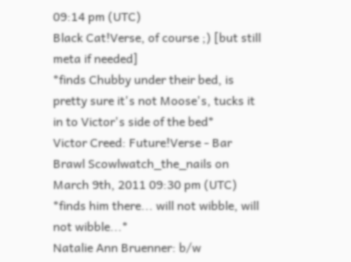09:14 pm (UTC)
Black Cat!Verse, of course ;) [but still meta if needed]
*finds Chubby under their bed, is pretty sure it's not Moose's, tucks it in to Victor's side of the bed*
Victor Creed: Future!Verse - Bar Brawl Scowlwatch_the_nails on March 9th, 2011 09:30 pm (UTC)
*finds him there... will not wibble, will not wibble...*
Natalie Ann Bruenner: b/w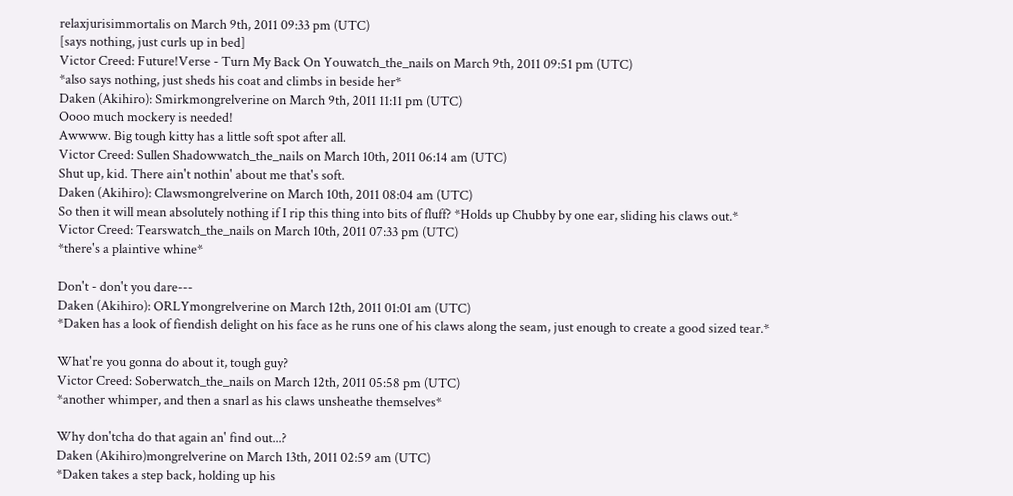relaxjurisimmortalis on March 9th, 2011 09:33 pm (UTC)
[says nothing, just curls up in bed]
Victor Creed: Future!Verse - Turn My Back On Youwatch_the_nails on March 9th, 2011 09:51 pm (UTC)
*also says nothing, just sheds his coat and climbs in beside her*
Daken (Akihiro): Smirkmongrelverine on March 9th, 2011 11:11 pm (UTC)
Oooo much mockery is needed!
Awwww. Big tough kitty has a little soft spot after all.
Victor Creed: Sullen Shadowwatch_the_nails on March 10th, 2011 06:14 am (UTC)
Shut up, kid. There ain't nothin' about me that's soft.
Daken (Akihiro): Clawsmongrelverine on March 10th, 2011 08:04 am (UTC)
So then it will mean absolutely nothing if I rip this thing into bits of fluff? *Holds up Chubby by one ear, sliding his claws out.*
Victor Creed: Tearswatch_the_nails on March 10th, 2011 07:33 pm (UTC)
*there's a plaintive whine*

Don't - don't you dare---
Daken (Akihiro): ORLYmongrelverine on March 12th, 2011 01:01 am (UTC)
*Daken has a look of fiendish delight on his face as he runs one of his claws along the seam, just enough to create a good sized tear.*

What're you gonna do about it, tough guy?
Victor Creed: Soberwatch_the_nails on March 12th, 2011 05:58 pm (UTC)
*another whimper, and then a snarl as his claws unsheathe themselves*

Why don'tcha do that again an' find out...?
Daken (Akihiro)mongrelverine on March 13th, 2011 02:59 am (UTC)
*Daken takes a step back, holding up his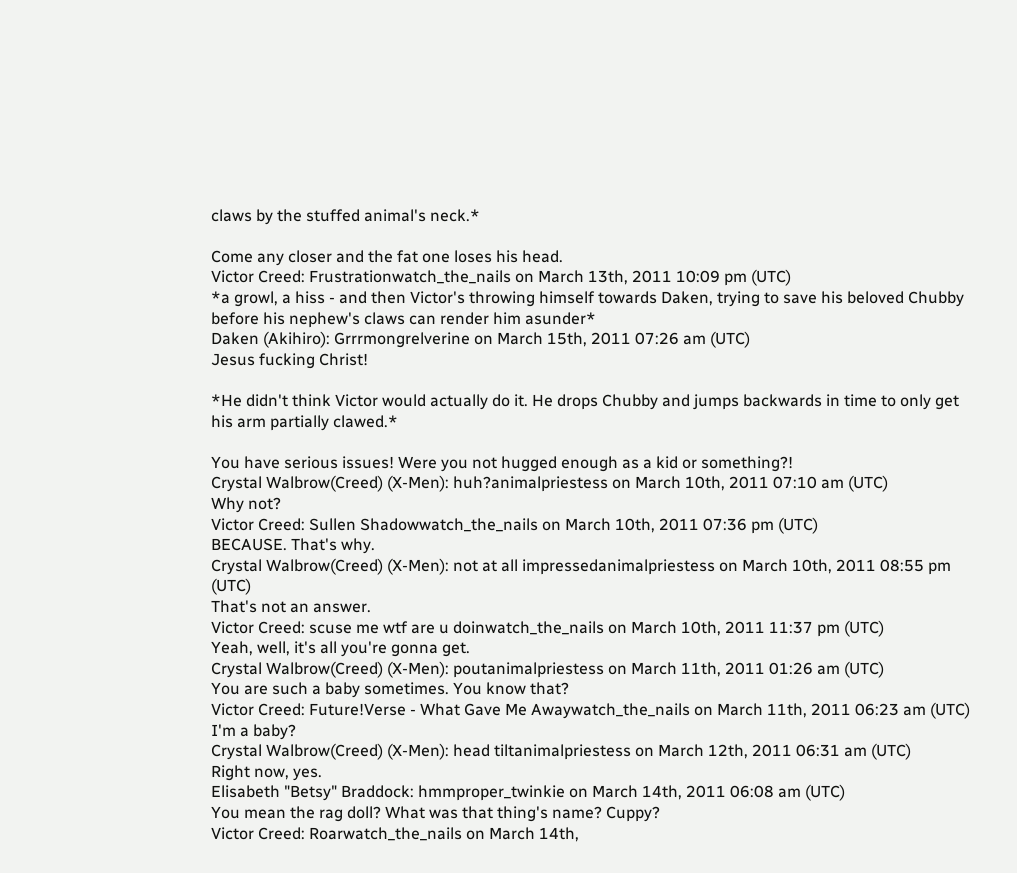claws by the stuffed animal's neck.*

Come any closer and the fat one loses his head.
Victor Creed: Frustrationwatch_the_nails on March 13th, 2011 10:09 pm (UTC)
*a growl, a hiss - and then Victor's throwing himself towards Daken, trying to save his beloved Chubby before his nephew's claws can render him asunder*
Daken (Akihiro): Grrrmongrelverine on March 15th, 2011 07:26 am (UTC)
Jesus fucking Christ!

*He didn't think Victor would actually do it. He drops Chubby and jumps backwards in time to only get his arm partially clawed.*

You have serious issues! Were you not hugged enough as a kid or something?!
Crystal Walbrow(Creed) (X-Men): huh?animalpriestess on March 10th, 2011 07:10 am (UTC)
Why not?
Victor Creed: Sullen Shadowwatch_the_nails on March 10th, 2011 07:36 pm (UTC)
BECAUSE. That's why.
Crystal Walbrow(Creed) (X-Men): not at all impressedanimalpriestess on March 10th, 2011 08:55 pm (UTC)
That's not an answer.
Victor Creed: scuse me wtf are u doinwatch_the_nails on March 10th, 2011 11:37 pm (UTC)
Yeah, well, it's all you're gonna get.
Crystal Walbrow(Creed) (X-Men): poutanimalpriestess on March 11th, 2011 01:26 am (UTC)
You are such a baby sometimes. You know that?
Victor Creed: Future!Verse - What Gave Me Awaywatch_the_nails on March 11th, 2011 06:23 am (UTC)
I'm a baby?
Crystal Walbrow(Creed) (X-Men): head tiltanimalpriestess on March 12th, 2011 06:31 am (UTC)
Right now, yes.
Elisabeth "Betsy" Braddock: hmmproper_twinkie on March 14th, 2011 06:08 am (UTC)
You mean the rag doll? What was that thing's name? Cuppy?
Victor Creed: Roarwatch_the_nails on March 14th,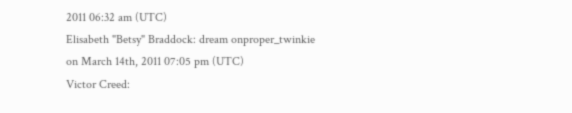2011 06:32 am (UTC)
Elisabeth "Betsy" Braddock: dream onproper_twinkie on March 14th, 2011 07:05 pm (UTC)
Victor Creed: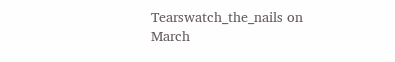Tearswatch_the_nails on March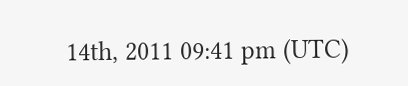14th, 2011 09:41 pm (UTC)